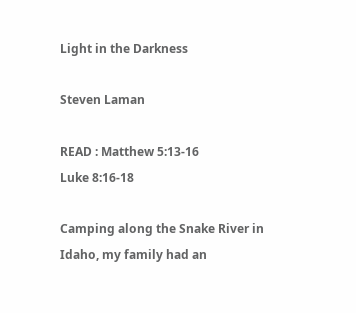Light in the Darkness

Steven Laman

READ : Matthew 5:13-16
Luke 8:16-18

Camping along the Snake River in Idaho, my family had an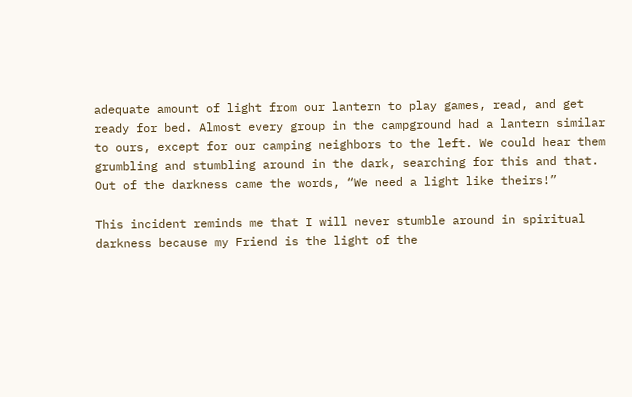adequate amount of light from our lantern to play games, read, and get ready for bed. Almost every group in the campground had a lantern similar to ours, except for our camping neighbors to the left. We could hear them grumbling and stumbling around in the dark, searching for this and that. Out of the darkness came the words, “We need a light like theirs!”

This incident reminds me that I will never stumble around in spiritual darkness because my Friend is the light of the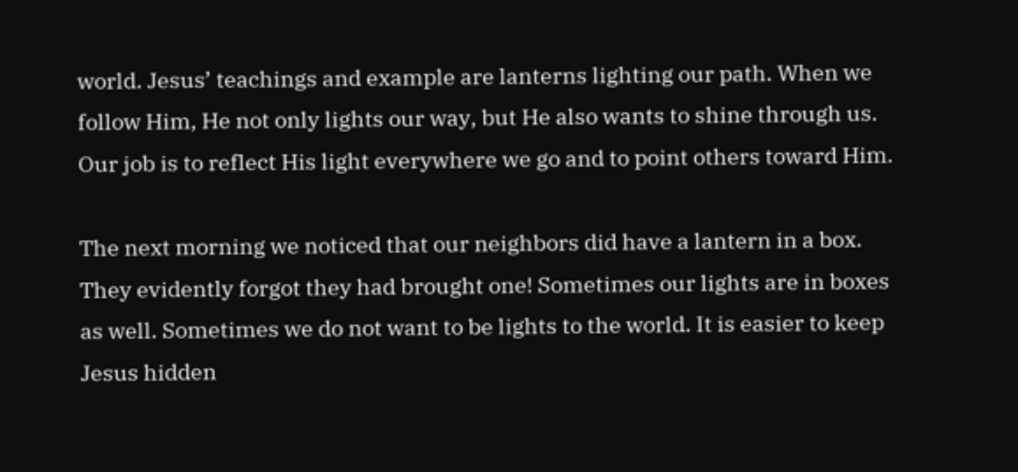world. Jesus’ teachings and example are lanterns lighting our path. When we follow Him, He not only lights our way, but He also wants to shine through us. Our job is to reflect His light everywhere we go and to point others toward Him.

The next morning we noticed that our neighbors did have a lantern in a box. They evidently forgot they had brought one! Sometimes our lights are in boxes as well. Sometimes we do not want to be lights to the world. It is easier to keep Jesus hidden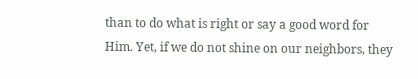than to do what is right or say a good word for Him. Yet, if we do not shine on our neighbors, they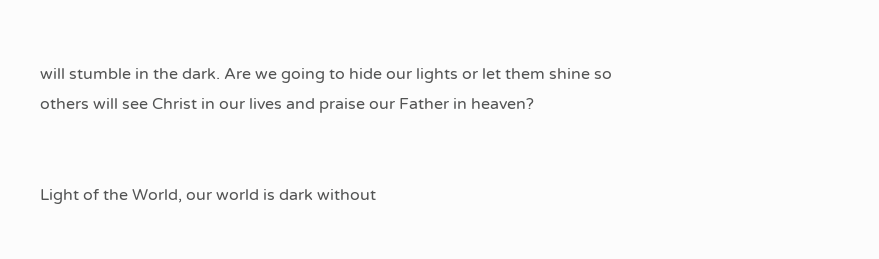will stumble in the dark. Are we going to hide our lights or let them shine so others will see Christ in our lives and praise our Father in heaven?


Light of the World, our world is dark without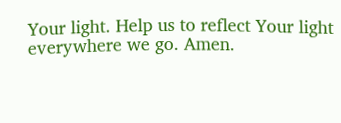Your light. Help us to reflect Your light everywhere we go. Amen.